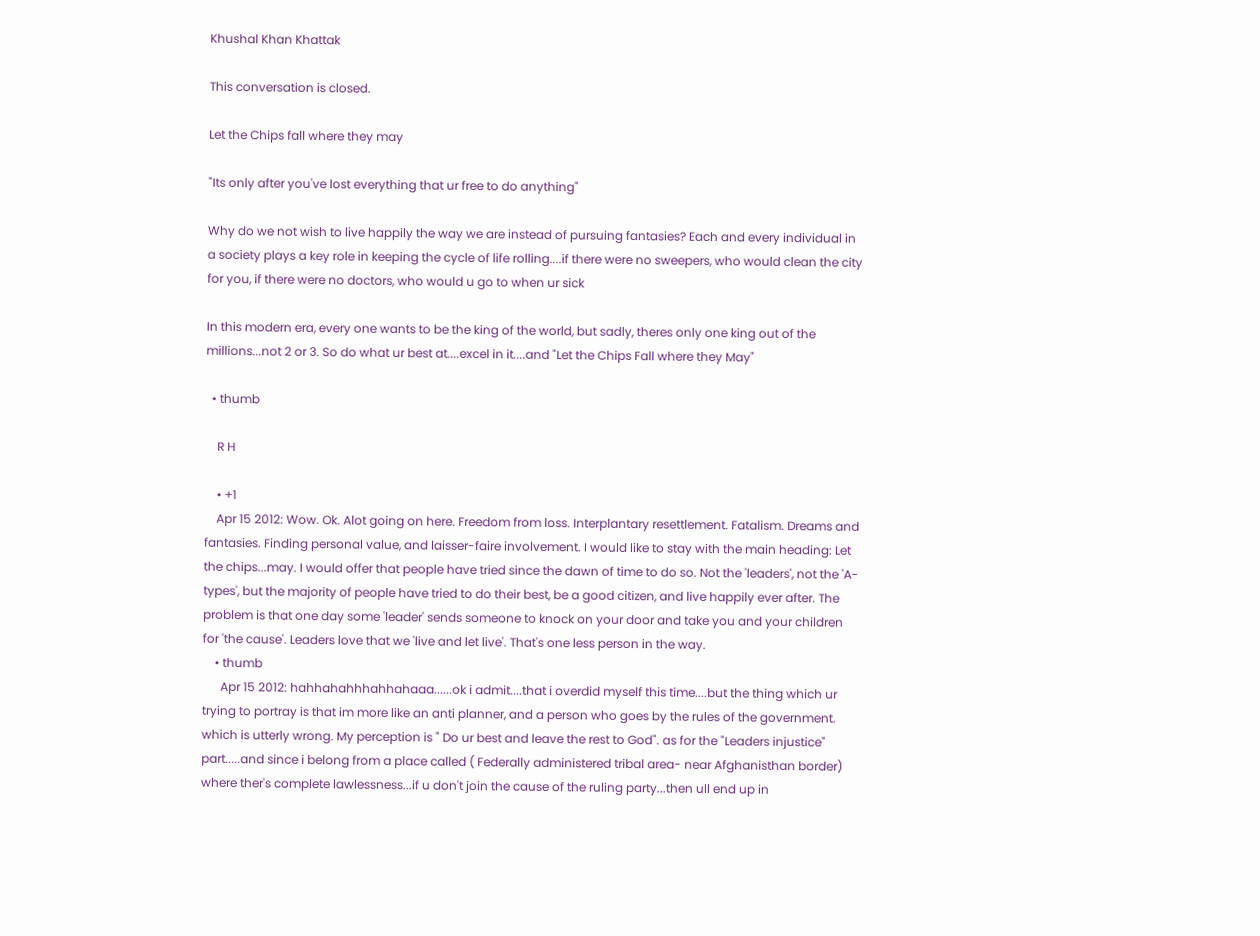Khushal Khan Khattak

This conversation is closed.

Let the Chips fall where they may

"Its only after you've lost everything that ur free to do anything"

Why do we not wish to live happily the way we are instead of pursuing fantasies? Each and every individual in a society plays a key role in keeping the cycle of life rolling....if there were no sweepers, who would clean the city for you, if there were no doctors, who would u go to when ur sick

In this modern era, every one wants to be the king of the world, but sadly, theres only one king out of the millions...not 2 or 3. So do what ur best at....excel in it....and "Let the Chips Fall where they May"

  • thumb

    R H

    • +1
    Apr 15 2012: Wow. Ok. Alot going on here. Freedom from loss. Interplantary resettlement. Fatalism. Dreams and fantasies. Finding personal value, and laisser-faire involvement. I would like to stay with the main heading: Let the chips...may. I would offer that people have tried since the dawn of time to do so. Not the 'leaders', not the 'A-types', but the majority of people have tried to do their best, be a good citizen, and live happily ever after. The problem is that one day some 'leader' sends someone to knock on your door and take you and your children for 'the cause'. Leaders love that we 'live and let live'. That's one less person in the way.
    • thumb
      Apr 15 2012: hahhahahhhahhahaaa......ok i admit....that i overdid myself this time....but the thing which ur trying to portray is that im more like an anti planner, and a person who goes by the rules of the government. which is utterly wrong. My perception is " Do ur best and leave the rest to God". as for the "Leaders injustice" part.....and since i belong from a place called ( Federally administered tribal area- near Afghanisthan border) where ther's complete lawlessness...if u don't join the cause of the ruling party...then ull end up in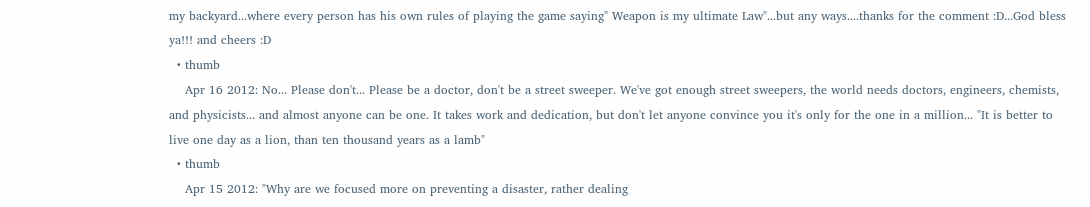my backyard...where every person has his own rules of playing the game saying" Weapon is my ultimate Law"...but any ways....thanks for the comment :D...God bless ya!!! and cheers :D
  • thumb
    Apr 16 2012: No... Please don't... Please be a doctor, don't be a street sweeper. We've got enough street sweepers, the world needs doctors, engineers, chemists, and physicists... and almost anyone can be one. It takes work and dedication, but don't let anyone convince you it's only for the one in a million... "It is better to live one day as a lion, than ten thousand years as a lamb"
  • thumb
    Apr 15 2012: "Why are we focused more on preventing a disaster, rather dealing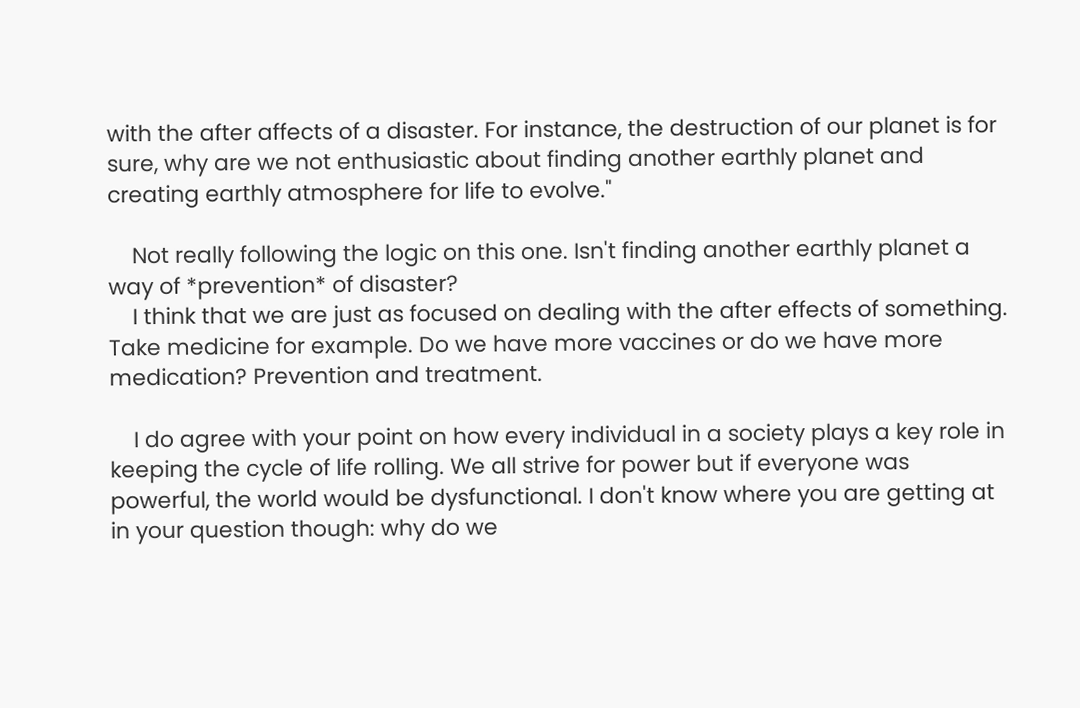with the after affects of a disaster. For instance, the destruction of our planet is for sure, why are we not enthusiastic about finding another earthly planet and creating earthly atmosphere for life to evolve."

    Not really following the logic on this one. Isn't finding another earthly planet a way of *prevention* of disaster?
    I think that we are just as focused on dealing with the after effects of something. Take medicine for example. Do we have more vaccines or do we have more medication? Prevention and treatment.

    I do agree with your point on how every individual in a society plays a key role in keeping the cycle of life rolling. We all strive for power but if everyone was powerful, the world would be dysfunctional. I don't know where you are getting at in your question though: why do we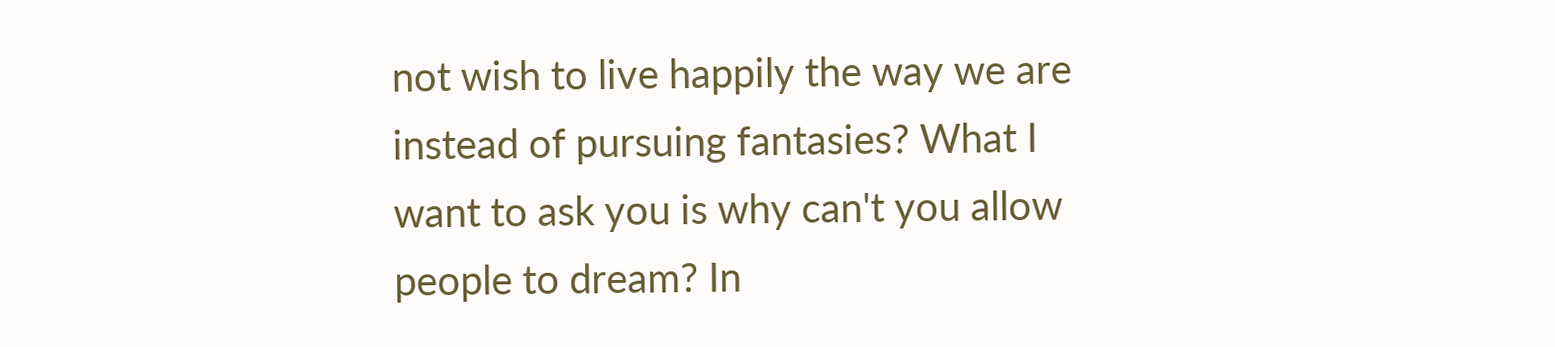not wish to live happily the way we are instead of pursuing fantasies? What I want to ask you is why can't you allow people to dream? In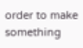order to make something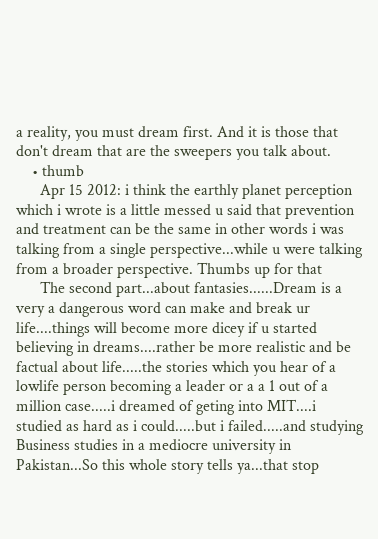a reality, you must dream first. And it is those that don't dream that are the sweepers you talk about.
    • thumb
      Apr 15 2012: i think the earthly planet perception which i wrote is a little messed u said that prevention and treatment can be the same in other words i was talking from a single perspective...while u were talking from a broader perspective. Thumbs up for that
      The second part...about fantasies......Dream is a very a dangerous word can make and break ur life....things will become more dicey if u started believing in dreams....rather be more realistic and be factual about life.....the stories which you hear of a lowlife person becoming a leader or a a 1 out of a million case.....i dreamed of geting into MIT....i studied as hard as i could.....but i failed.....and studying Business studies in a mediocre university in Pakistan...So this whole story tells ya...that stop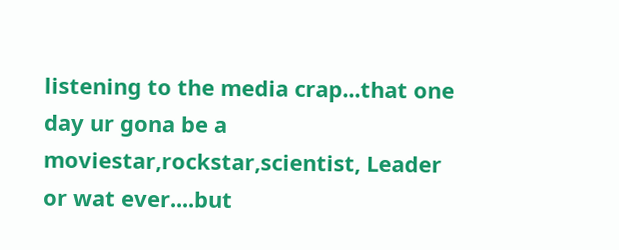listening to the media crap...that one day ur gona be a moviestar,rockstar,scientist, Leader or wat ever....but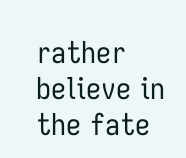rather believe in the fate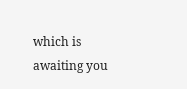which is awaiting you